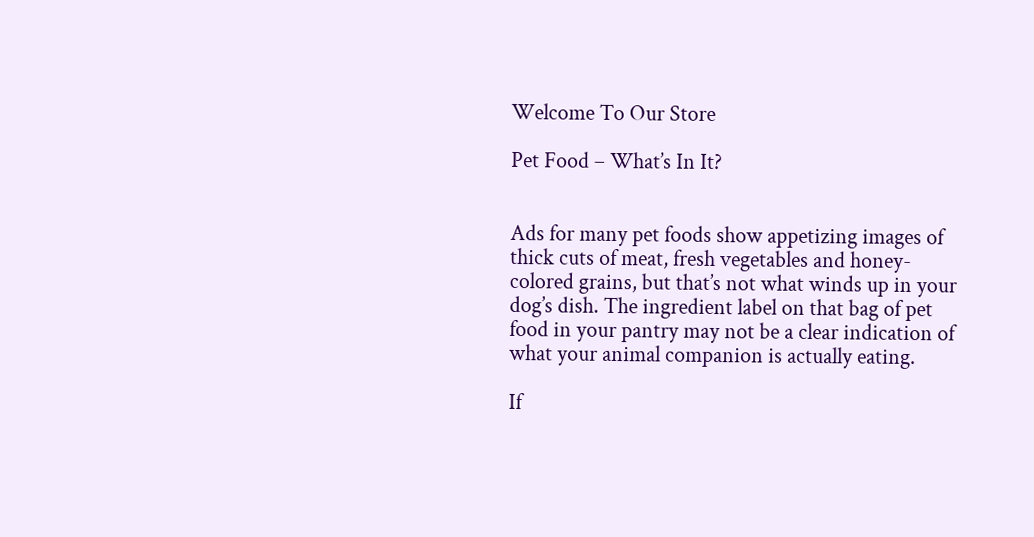Welcome To Our Store

Pet Food – What’s In It?


Ads for many pet foods show appetizing images of thick cuts of meat, fresh vegetables and honey-colored grains, but that’s not what winds up in your dog’s dish. The ingredient label on that bag of pet food in your pantry may not be a clear indication of what your animal companion is actually eating.

If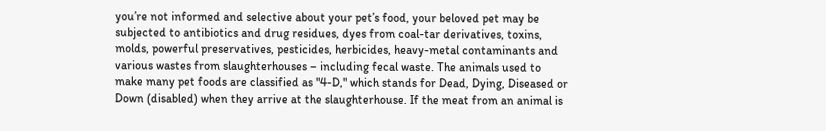you’re not informed and selective about your pet’s food, your beloved pet may be subjected to antibiotics and drug residues, dyes from coal-tar derivatives, toxins, molds, powerful preservatives, pesticides, herbicides, heavy-metal contaminants and various wastes from slaughterhouses – including fecal waste. The animals used to make many pet foods are classified as "4-D," which stands for Dead, Dying, Diseased or Down (disabled) when they arrive at the slaughterhouse. If the meat from an animal is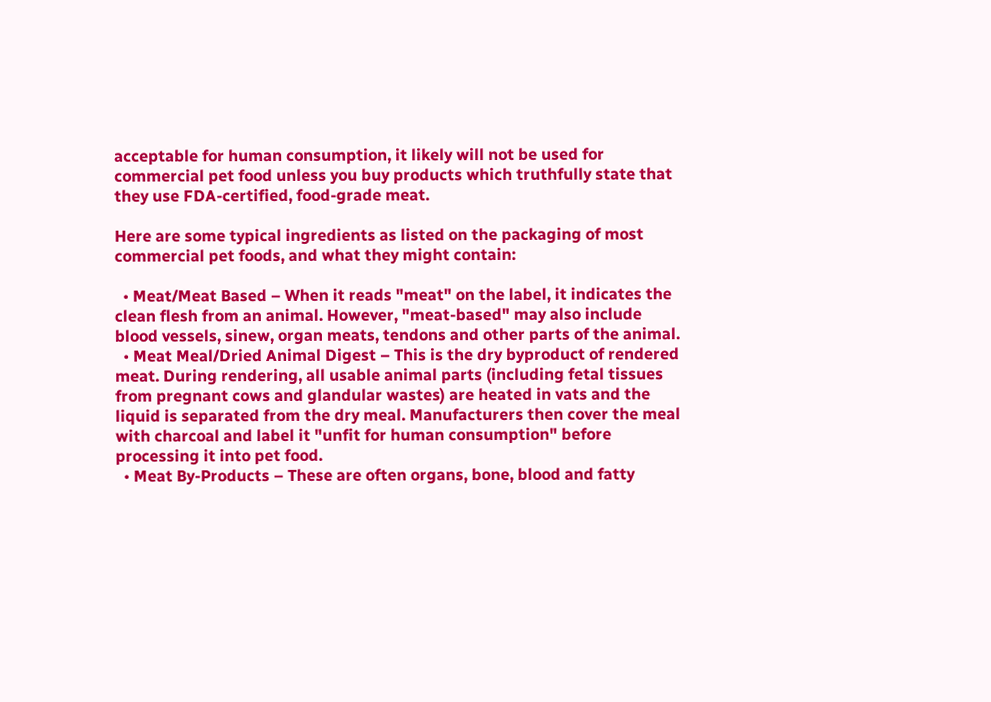acceptable for human consumption, it likely will not be used for commercial pet food unless you buy products which truthfully state that they use FDA-certified, food-grade meat.

Here are some typical ingredients as listed on the packaging of most commercial pet foods, and what they might contain:

  • Meat/Meat Based – When it reads "meat" on the label, it indicates the clean flesh from an animal. However, "meat-based" may also include blood vessels, sinew, organ meats, tendons and other parts of the animal.
  • Meat Meal/Dried Animal Digest – This is the dry byproduct of rendered meat. During rendering, all usable animal parts (including fetal tissues from pregnant cows and glandular wastes) are heated in vats and the liquid is separated from the dry meal. Manufacturers then cover the meal with charcoal and label it "unfit for human consumption" before processing it into pet food.
  • Meat By-Products – These are often organs, bone, blood and fatty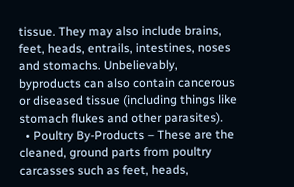tissue. They may also include brains, feet, heads, entrails, intestines, noses and stomachs. Unbelievably, byproducts can also contain cancerous or diseased tissue (including things like stomach flukes and other parasites).
  • Poultry By-Products – These are the cleaned, ground parts from poultry carcasses such as feet, heads,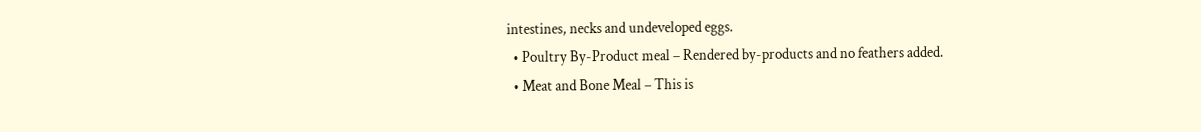intestines, necks and undeveloped eggs.
  • Poultry By-Product meal – Rendered by-products and no feathers added.
  • Meat and Bone Meal – This is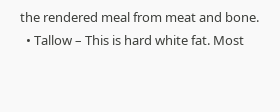the rendered meal from meat and bone.
  • Tallow – This is hard white fat. Most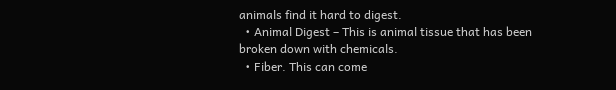animals find it hard to digest.
  • Animal Digest – This is animal tissue that has been broken down with chemicals.
  • Fiber. This can come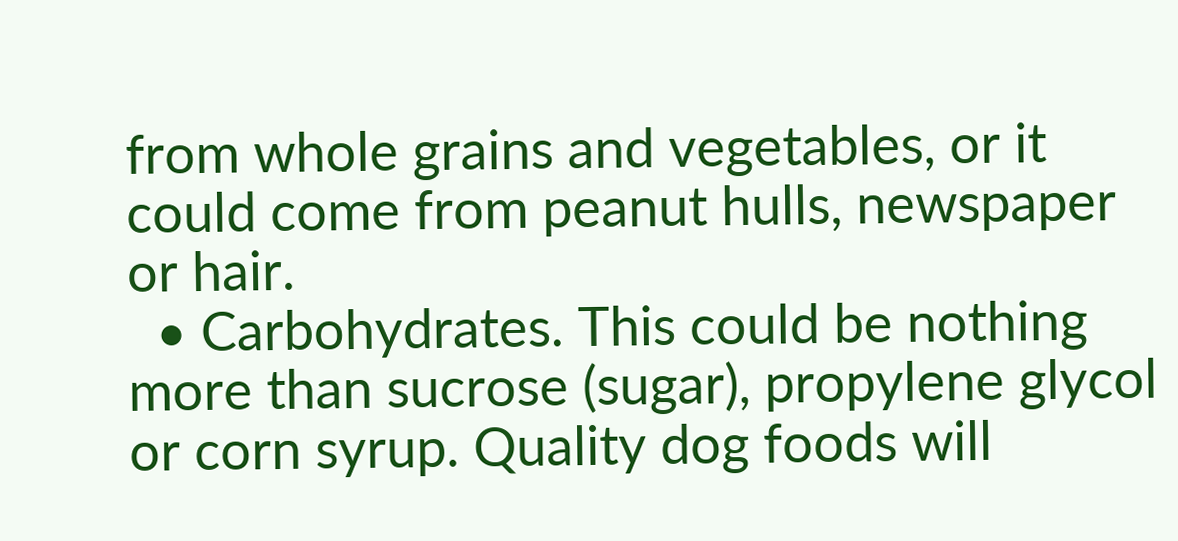from whole grains and vegetables, or it could come from peanut hulls, newspaper or hair.
  • Carbohydrates. This could be nothing more than sucrose (sugar), propylene glycol or corn syrup. Quality dog foods will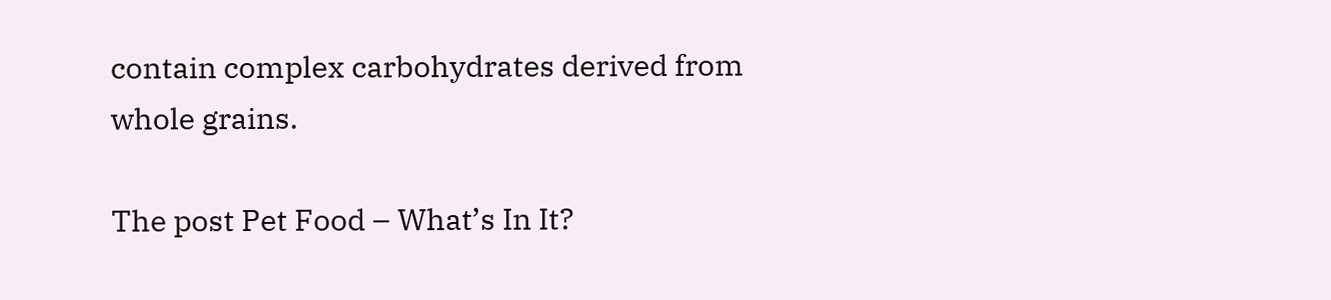contain complex carbohydrates derived from whole grains.

The post Pet Food – What’s In It?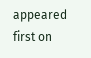appeared first on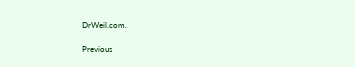DrWeil.com.

Previous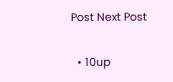Post Next Post

  • 10up